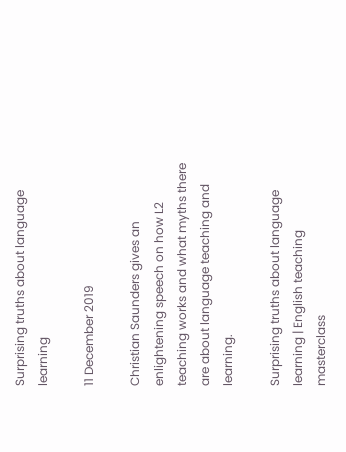Surprising truths about language learning

11 December 2019

Christian Saunders gives an enlightening speech on how L2 teaching works and what myths there are about language teaching and learning.

Surprising truths about language learning | English teaching masterclass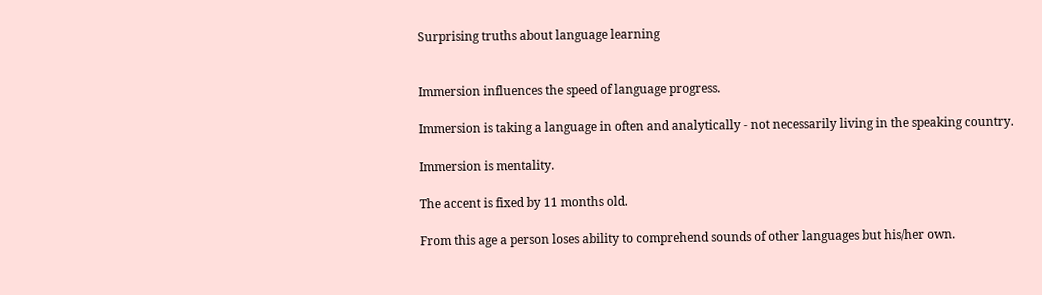Surprising truths about language learning


Immersion influences the speed of language progress.

Immersion is taking a language in often and analytically - not necessarily living in the speaking country.

Immersion is mentality.

The accent is fixed by 11 months old.

From this age a person loses ability to comprehend sounds of other languages but his/her own.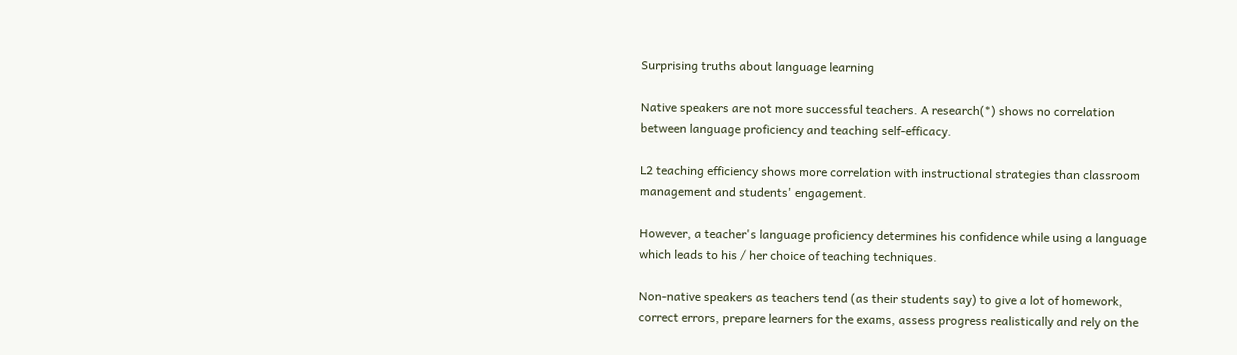Surprising truths about language learning

Native speakers are not more successful teachers. A research(*) shows no correlation between language proficiency and teaching self-efficacy.

L2 teaching efficiency shows more correlation with instructional strategies than classroom management and students' engagement.

However, a teacher's language proficiency determines his confidence while using a language which leads to his / her choice of teaching techniques.

Non-native speakers as teachers tend (as their students say) to give a lot of homework, correct errors, prepare learners for the exams, assess progress realistically and rely on the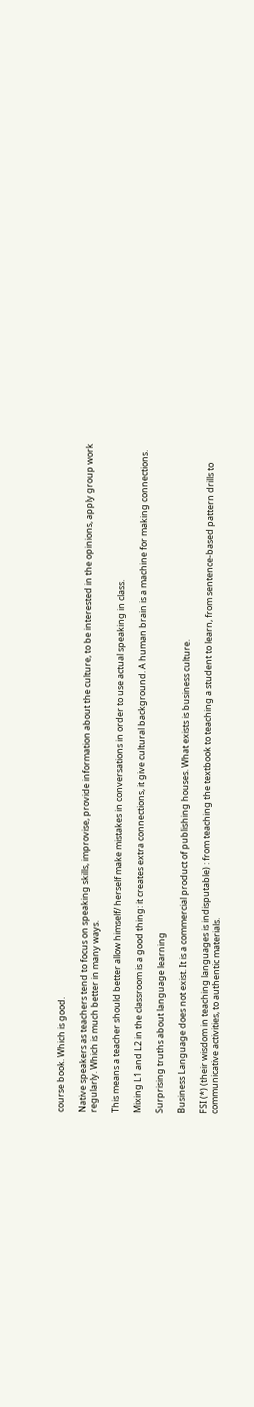course book. Which is good.

Native speakers as teachers tend to focus on speaking skills, improvise, provide information about the culture, to be interested in the opinions, apply group work regularly. Which is much better in many ways.

This means a teacher should better allow himself/ herself make mistakes in conversations in order to use actual speaking in class.

Mixing L1 and L2 in the classroom is a good thing: it creates extra connections, it give cultural background. A human brain is a machine for making connections.

Surprising truths about language learning

Business Language does not exist. It is a commercial product of publishing houses. What exists is business culture.

FSI (*) (their wisdom in teaching languages is indisputable) : from teaching the textbook to teaching a student to learn, from sentence-based pattern drills to communicative activities, to authentic materials.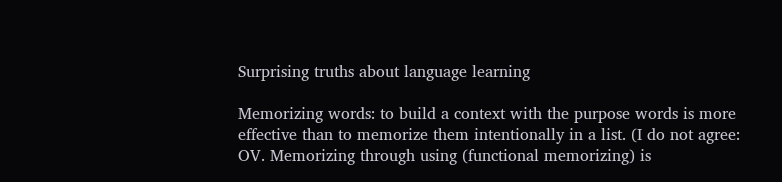Surprising truths about language learning

Memorizing words: to build a context with the purpose words is more effective than to memorize them intentionally in a list. (I do not agree: OV. Memorizing through using (functional memorizing) is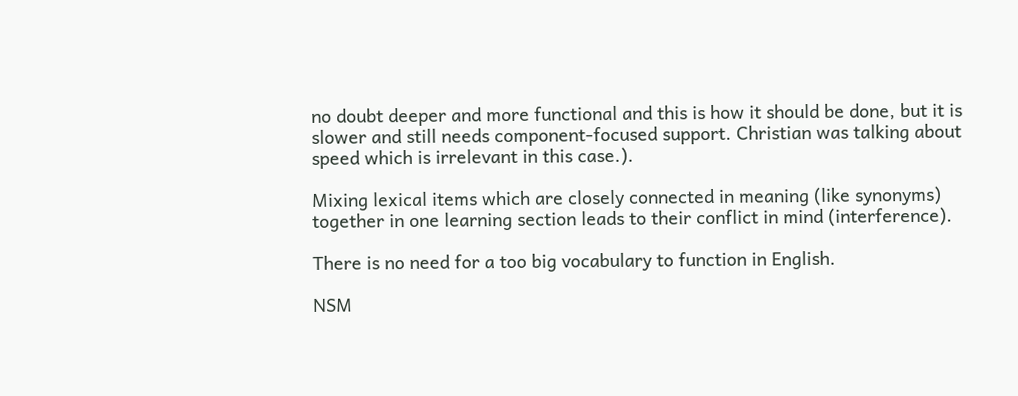no doubt deeper and more functional and this is how it should be done, but it is slower and still needs component-focused support. Christian was talking about speed which is irrelevant in this case.).

Mixing lexical items which are closely connected in meaning (like synonyms) together in one learning section leads to their conflict in mind (interference).

There is no need for a too big vocabulary to function in English.

NSM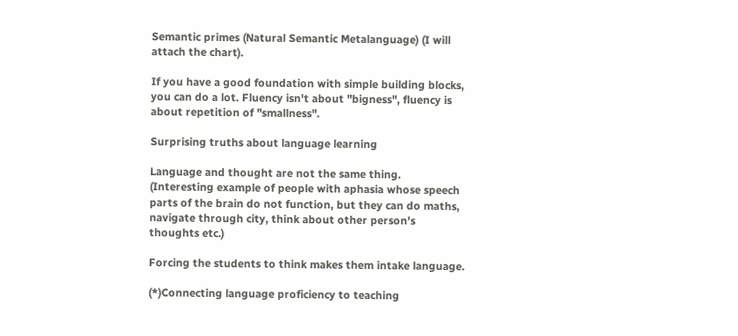Semantic primes (Natural Semantic Metalanguage) (I will attach the chart).

If you have a good foundation with simple building blocks, you can do a lot. Fluency isn't about "bigness", fluency is about repetition of "smallness".

Surprising truths about language learning

Language and thought are not the same thing. (Interesting example of people with aphasia whose speech parts of the brain do not function, but they can do maths, navigate through city, think about other person's thoughts etc.)

Forcing the students to think makes them intake language.

(*)Connecting language proficiency to teaching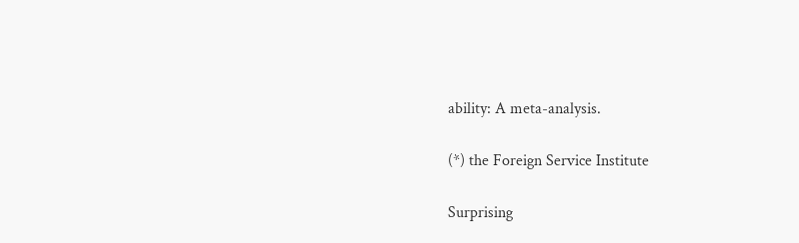ability: A meta-analysis.

(*) the Foreign Service Institute

Surprising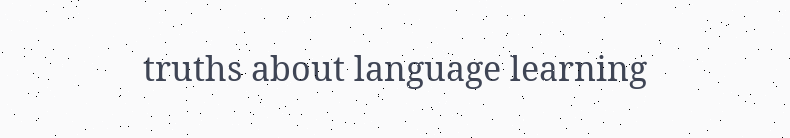truths about language learning